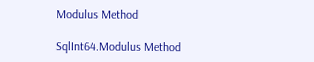Modulus Method

SqlInt64.Modulus Method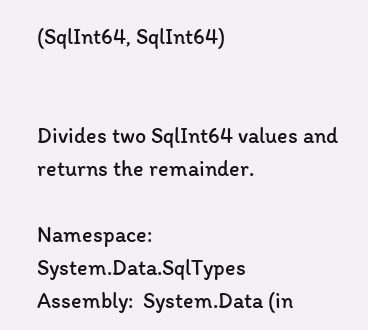(SqlInt64, SqlInt64)


Divides two SqlInt64 values and returns the remainder.

Namespace:   System.Data.SqlTypes
Assembly:  System.Data (in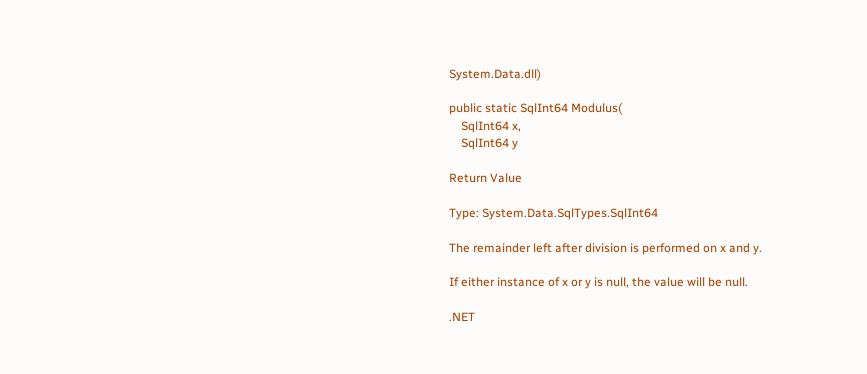System.Data.dll)

public static SqlInt64 Modulus(
    SqlInt64 x,
    SqlInt64 y

Return Value

Type: System.Data.SqlTypes.SqlInt64

The remainder left after division is performed on x and y.

If either instance of x or y is null, the value will be null.

.NET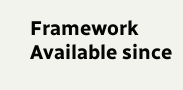Framework
Available since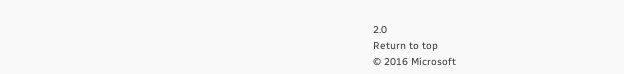2.0
Return to top
© 2016 Microsoft